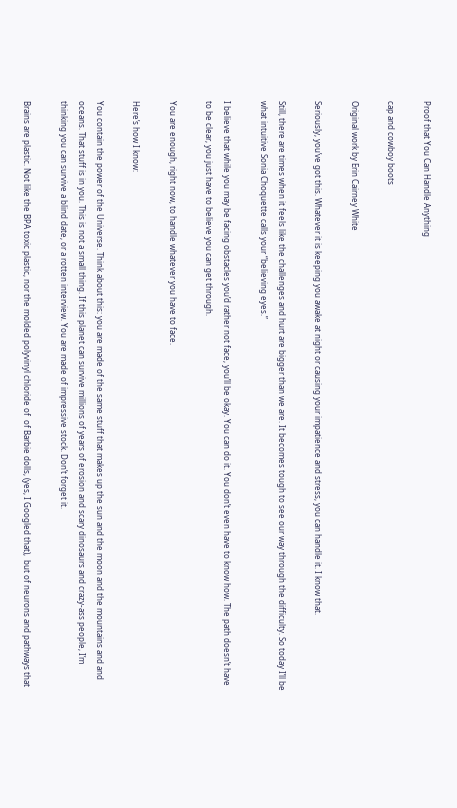Proof that You Can Handle Anything

cap and cowboy boots

Original work by Erin Cairney White

Seriously, you’ve got this. Whatever it is keeping you awake at night or causing your impatience and stress, you can handle it. I know that.

Still, there are times when it feels like the challenges and hurt are bigger than we are. It becomes tough to see our way through the difficulty. So today I’ll be what intuitive Sonia Choquette calls your “believing eyes.”

I believe that while you may be facing obstacles you’d rather not face, you’ll be okay. You can do it. You don’t even have to know how. The path doesn’t have to be clear, you just have to believe you can get through.

You are enough, right now, to handle whatever you have to face.

Here’s how I know:

You contain the power of the Universe. Think about this: you are made of the same stuff that makes up the sun and the moon and the mountains and and oceans. That stuff is in you. This is not a small thing. If this planet can survive millions of years of erosion and scary dinosaurs and crazy-ass people, I’m thinking you can survive a blind date, or a rotten interview. You are made of impressive stock. Don’t forget it.

Brains are plastic. Not like the BPA toxic plastic, nor the molded polyvinyl chloride of  of Barbie dolls, (yes, I Googled that),  but of neurons and pathways that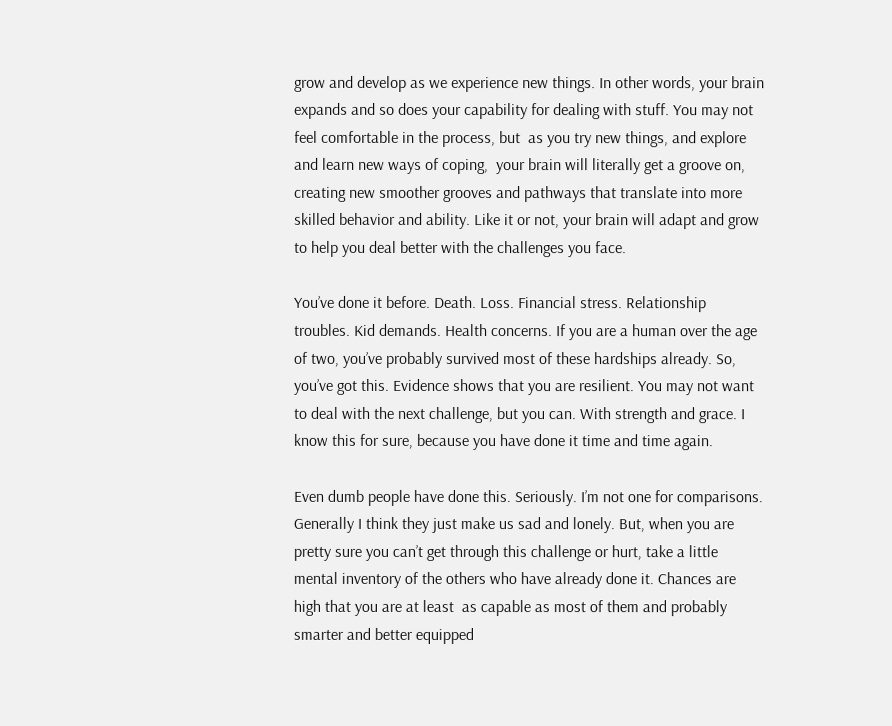grow and develop as we experience new things. In other words, your brain expands and so does your capability for dealing with stuff. You may not feel comfortable in the process, but  as you try new things, and explore and learn new ways of coping,  your brain will literally get a groove on, creating new smoother grooves and pathways that translate into more skilled behavior and ability. Like it or not, your brain will adapt and grow to help you deal better with the challenges you face.

You’ve done it before. Death. Loss. Financial stress. Relationship troubles. Kid demands. Health concerns. If you are a human over the age of two, you’ve probably survived most of these hardships already. So, you’ve got this. Evidence shows that you are resilient. You may not want to deal with the next challenge, but you can. With strength and grace. I know this for sure, because you have done it time and time again.

Even dumb people have done this. Seriously. I’m not one for comparisons. Generally I think they just make us sad and lonely. But, when you are pretty sure you can’t get through this challenge or hurt, take a little mental inventory of the others who have already done it. Chances are high that you are at least  as capable as most of them and probably smarter and better equipped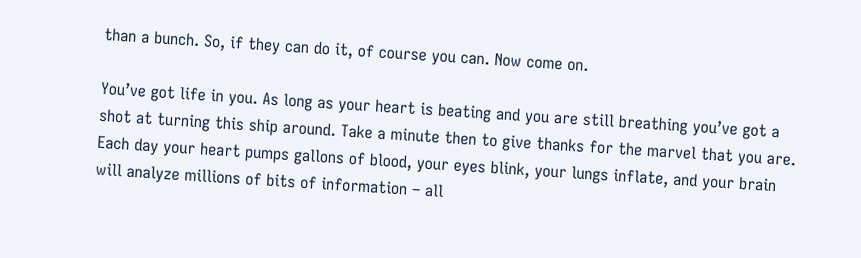than a bunch. So, if they can do it, of course you can. Now come on.

You’ve got life in you. As long as your heart is beating and you are still breathing you’ve got a shot at turning this ship around. Take a minute then to give thanks for the marvel that you are. Each day your heart pumps gallons of blood, your eyes blink, your lungs inflate, and your brain will analyze millions of bits of information – all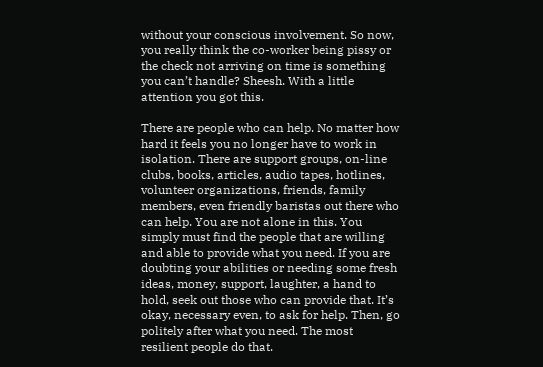without your conscious involvement. So now, you really think the co-worker being pissy or the check not arriving on time is something you can’t handle? Sheesh. With a little attention you got this.

There are people who can help. No matter how hard it feels you no longer have to work in isolation. There are support groups, on-line clubs, books, articles, audio tapes, hotlines, volunteer organizations, friends, family members, even friendly baristas out there who can help. You are not alone in this. You simply must find the people that are willing and able to provide what you need. If you are doubting your abilities or needing some fresh ideas, money, support, laughter, a hand to hold, seek out those who can provide that. It’s okay, necessary even, to ask for help. Then, go politely after what you need. The most resilient people do that.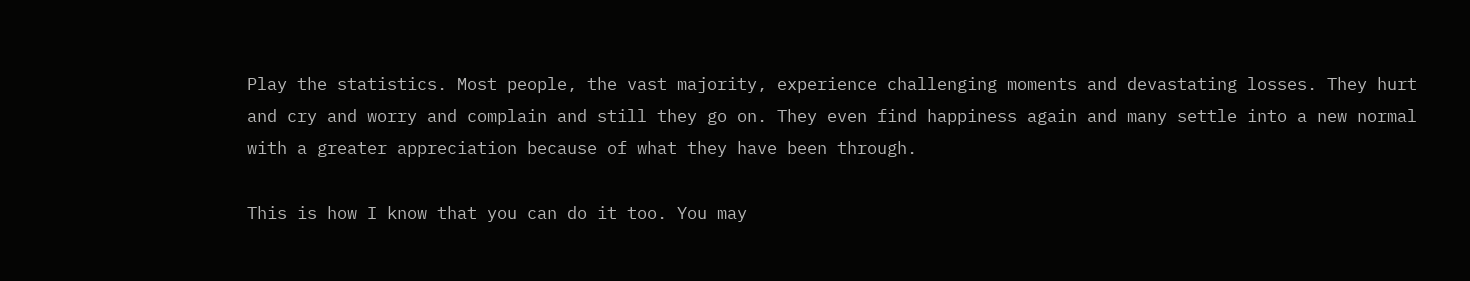Play the statistics. Most people, the vast majority, experience challenging moments and devastating losses. They hurt and cry and worry and complain and still they go on. They even find happiness again and many settle into a new normal with a greater appreciation because of what they have been through.

This is how I know that you can do it too. You may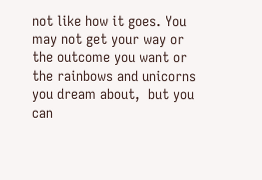not like how it goes. You may not get your way or the outcome you want or the rainbows and unicorns you dream about,  but you can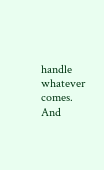handle whatever comes. And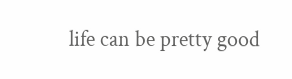life can be pretty good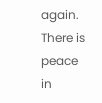again. There is peace in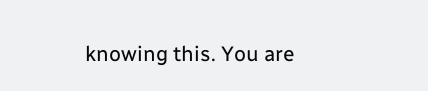knowing this. You are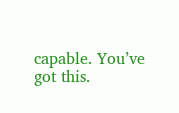capable. You’ve got this.